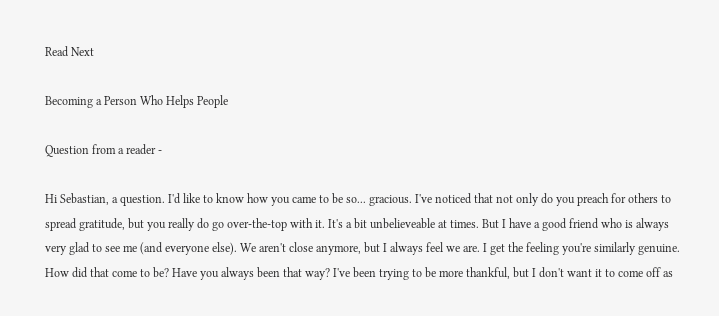Read Next

Becoming a Person Who Helps People

Question from a reader -

Hi Sebastian, a question. I'd like to know how you came to be so... gracious. I've noticed that not only do you preach for others to spread gratitude, but you really do go over-the-top with it. It's a bit unbelieveable at times. But I have a good friend who is always very glad to see me (and everyone else). We aren't close anymore, but I always feel we are. I get the feeling you're similarly genuine. How did that come to be? Have you always been that way? I've been trying to be more thankful, but I don't want it to come off as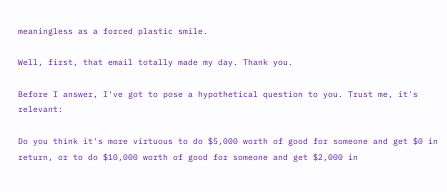meaningless as a forced plastic smile.

Well, first, that email totally made my day. Thank you.

Before I answer, I've got to pose a hypothetical question to you. Trust me, it's relevant:

Do you think it's more virtuous to do $5,000 worth of good for someone and get $0 in return, or to do $10,000 worth of good for someone and get $2,000 in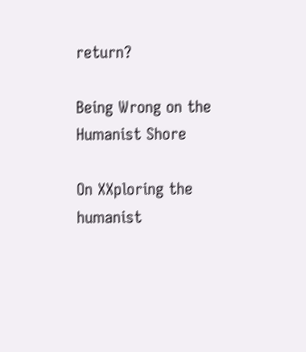return?

Being Wrong on the Humanist Shore

On XXploring the humanist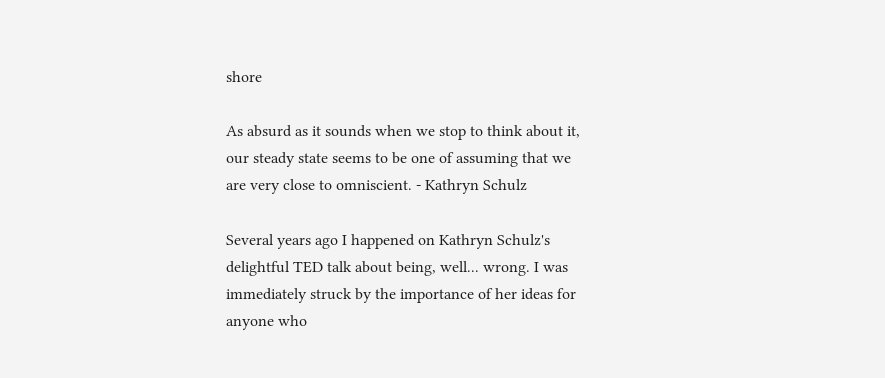shore

As absurd as it sounds when we stop to think about it, our steady state seems to be one of assuming that we are very close to omniscient. - Kathryn Schulz

Several years ago I happened on Kathryn Schulz's delightful TED talk about being, well... wrong. I was immediately struck by the importance of her ideas for anyone who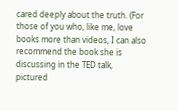cared deeply about the truth. (For those of you who, like me, love books more than videos, I can also recommend the book she is discussing in the TED talk, pictured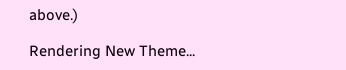above.)

Rendering New Theme...